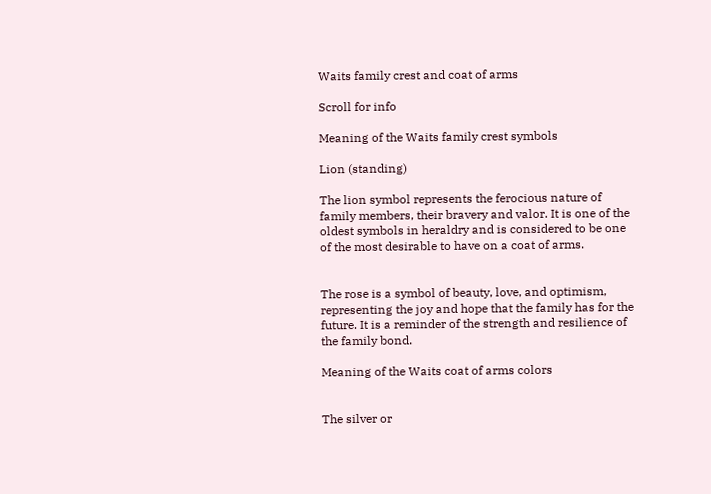Waits family crest and coat of arms

Scroll for info

Meaning of the Waits family crest symbols

Lion (standing)

The lion symbol represents the ferocious nature of family members, their bravery and valor. It is one of the oldest symbols in heraldry and is considered to be one of the most desirable to have on a coat of arms.


The rose is a symbol of beauty, love, and optimism, representing the joy and hope that the family has for the future. It is a reminder of the strength and resilience of the family bond.

Meaning of the Waits coat of arms colors


The silver or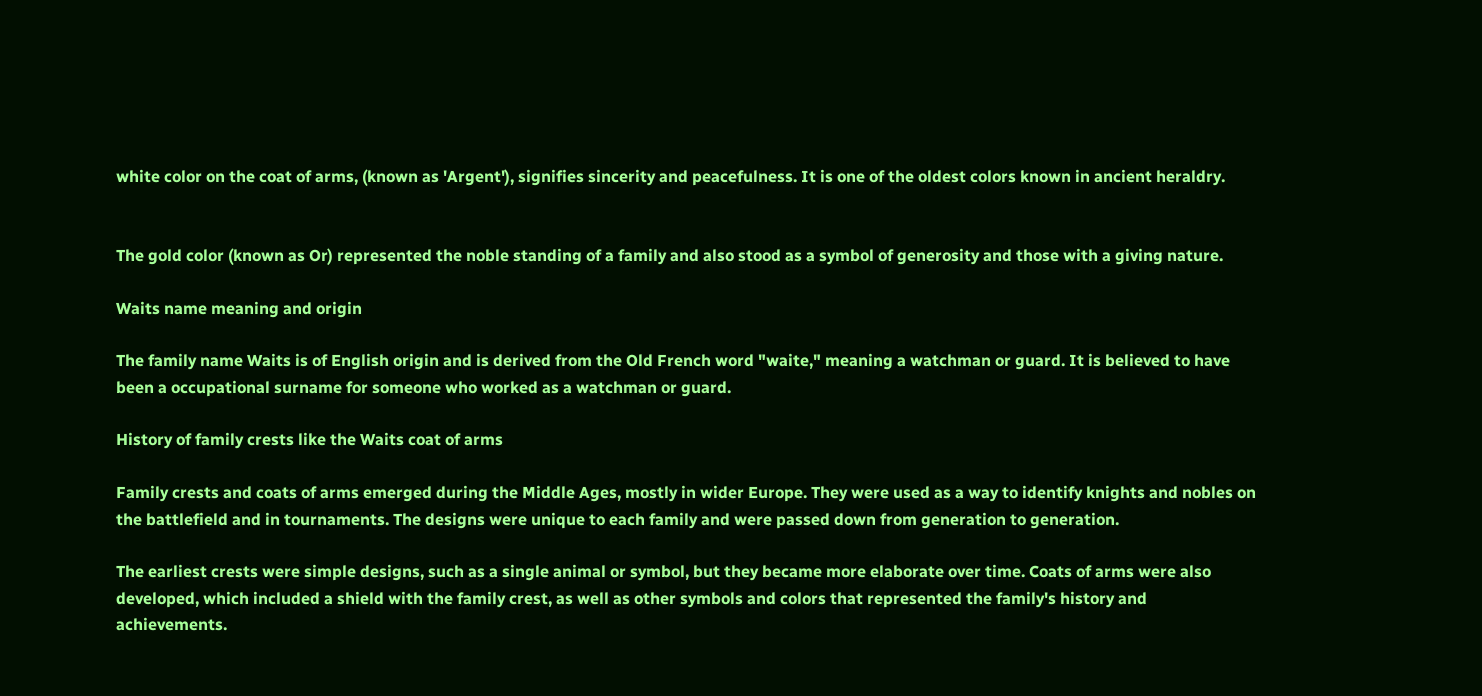white color on the coat of arms, (known as 'Argent'), signifies sincerity and peacefulness. It is one of the oldest colors known in ancient heraldry.


The gold color (known as Or) represented the noble standing of a family and also stood as a symbol of generosity and those with a giving nature.

Waits name meaning and origin

The family name Waits is of English origin and is derived from the Old French word "waite," meaning a watchman or guard. It is believed to have been a occupational surname for someone who worked as a watchman or guard.

History of family crests like the Waits coat of arms

Family crests and coats of arms emerged during the Middle Ages, mostly in wider Europe. They were used as a way to identify knights and nobles on the battlefield and in tournaments. The designs were unique to each family and were passed down from generation to generation.

The earliest crests were simple designs, such as a single animal or symbol, but they became more elaborate over time. Coats of arms were also developed, which included a shield with the family crest, as well as other symbols and colors that represented the family's history and achievements.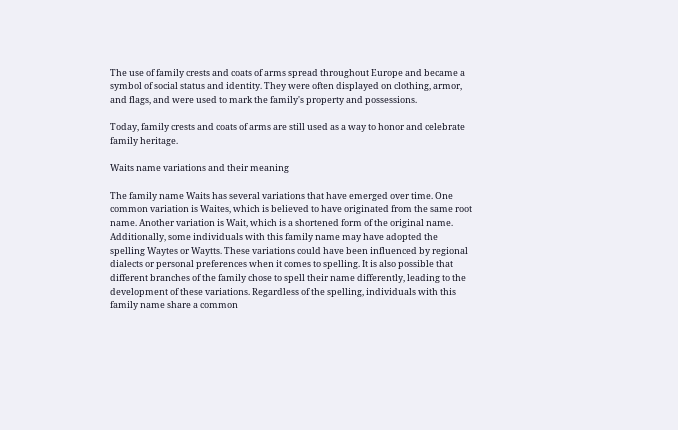The use of family crests and coats of arms spread throughout Europe and became a symbol of social status and identity. They were often displayed on clothing, armor, and flags, and were used to mark the family's property and possessions.

Today, family crests and coats of arms are still used as a way to honor and celebrate family heritage.

Waits name variations and their meaning

The family name Waits has several variations that have emerged over time. One common variation is Waites, which is believed to have originated from the same root name. Another variation is Wait, which is a shortened form of the original name. Additionally, some individuals with this family name may have adopted the spelling Waytes or Waytts. These variations could have been influenced by regional dialects or personal preferences when it comes to spelling. It is also possible that different branches of the family chose to spell their name differently, leading to the development of these variations. Regardless of the spelling, individuals with this family name share a common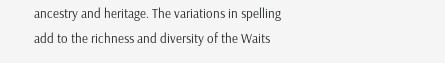ancestry and heritage. The variations in spelling add to the richness and diversity of the Waits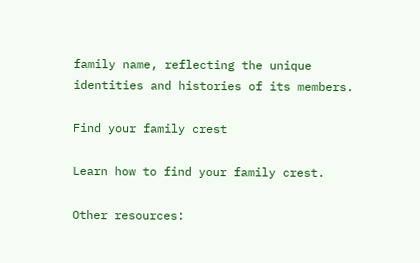family name, reflecting the unique identities and histories of its members.

Find your family crest

Learn how to find your family crest.

Other resources: